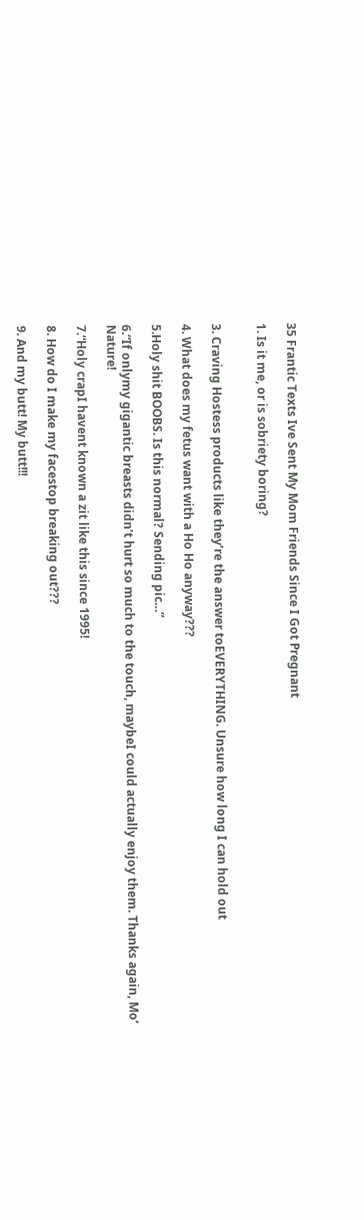35 Frantic Texts Ive Sent My Mom Friends Since I Got Pregnant

1. Is it me, or is sobriety boring?


3. Craving Hostess products like they’re the answer toEVERYTHING. Unsure how long I can hold out

4. What does my fetus want with a Ho Ho anyway???

5.Holy shit BOOBS. Is this normal? Sending pic…”

6.“If onlymy gigantic breasts didn’t hurt so much to the touch, maybeI could actually enjoy them. Thanks again, Mo’ Nature!

7.“Holy crapI havent known a zit like this since 1995!

8. How do I make my facestop breaking out???

9. And my butt! My butt!!!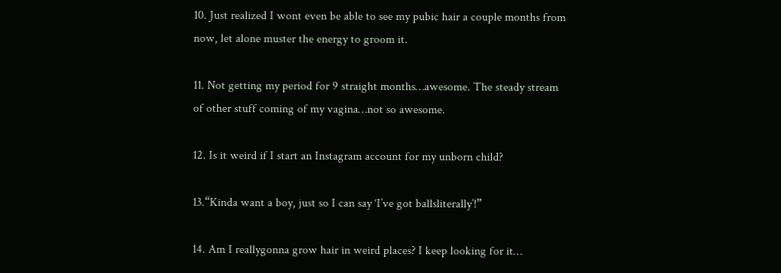10. Just realized I wont even be able to see my pubic hair a couple months from now, let alone muster the energy to groom it.

11. Not getting my period for 9 straight months…awesome. The steady stream of other stuff coming of my vagina…not so awesome.

12. Is it weird if I start an Instagram account for my unborn child?

13.“Kinda want a boy, just so I can say ‘I’ve got ballsliterally’!”

14. Am I reallygonna grow hair in weird places? I keep looking for it…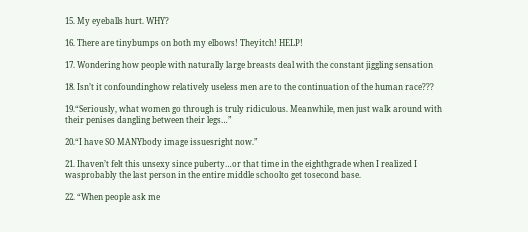15. My eyeballs hurt. WHY?

16. There are tinybumps on both my elbows! Theyitch! HELP!

17. Wondering how people with naturally large breasts deal with the constant jiggling sensation

18. Isn’t it confoundinghow relatively useless men are to the continuation of the human race???

19.“Seriously, what women go through is truly ridiculous. Meanwhile, men just walk around with their penises dangling between their legs…”

20.“I have SO MANYbody image issuesright now.”

21. Ihaven’t felt this unsexy since puberty…or that time in the eighthgrade when I realized I wasprobably the last person in the entire middle schoolto get tosecond base.

22. “When people ask me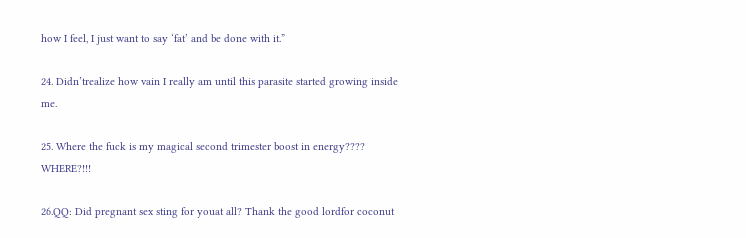how I feel, I just want to say ‘fat’ and be done with it.”

24. Didn’trealize how vain I really am until this parasite started growing inside me.

25. Where the fuck is my magical second trimester boost in energy???? WHERE?!!!

26.QQ: Did pregnant sex sting for youat all? Thank the good lordfor coconut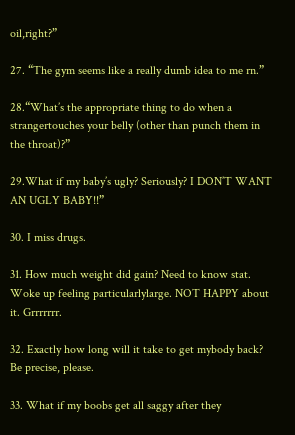oil,right?”

27. “The gym seems like a really dumb idea to me rn.”

28.“What’s the appropriate thing to do when a strangertouches your belly (other than punch them in the throat)?”

29.What if my baby’s ugly? Seriously? I DON’T WANT AN UGLY BABY!!”

30. I miss drugs.

31. How much weight did gain? Need to know stat. Woke up feeling particularlylarge. NOT HAPPY about it. Grrrrrrr.

32. Exactly how long will it take to get mybody back? Be precise, please.

33. What if my boobs get all saggy after they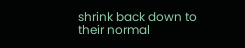shrink back down to their normal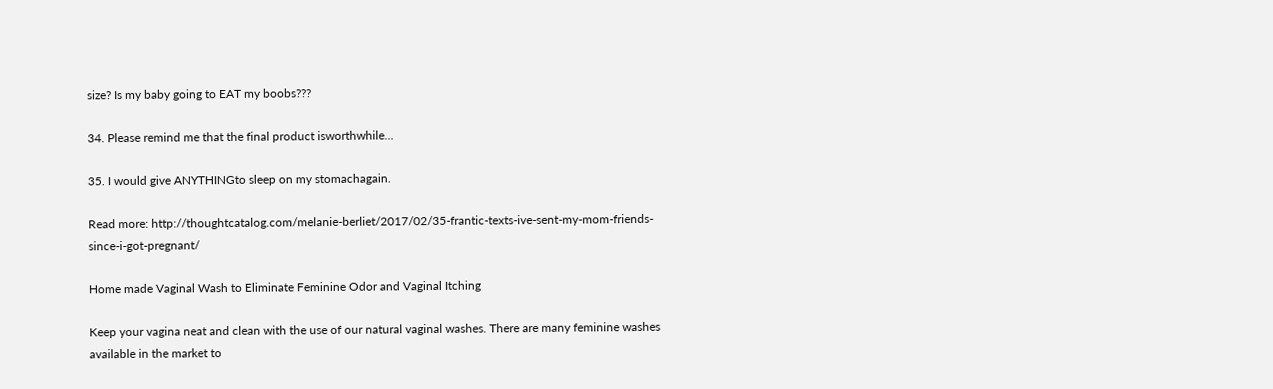size? Is my baby going to EAT my boobs???

34. Please remind me that the final product isworthwhile…

35. I would give ANYTHINGto sleep on my stomachagain.

Read more: http://thoughtcatalog.com/melanie-berliet/2017/02/35-frantic-texts-ive-sent-my-mom-friends-since-i-got-pregnant/

Home made Vaginal Wash to Eliminate Feminine Odor and Vaginal Itching

Keep your vagina neat and clean with the use of our natural vaginal washes. There are many feminine washes available in the market to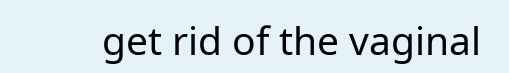get rid of the vaginal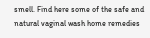smell. Find here some of the safe and natural vaginal wash home remedies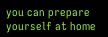you can prepare yourself at home